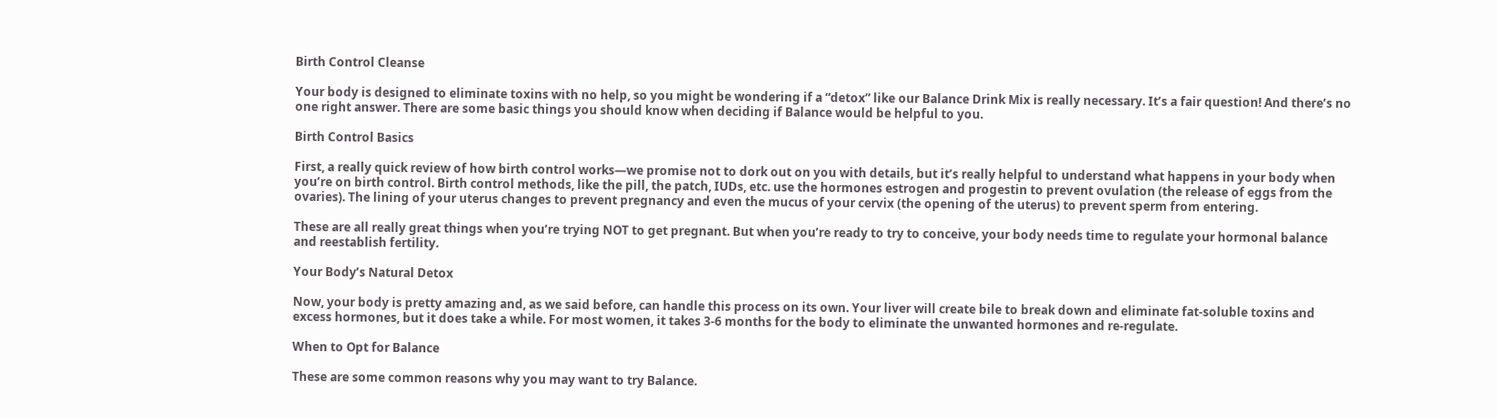Birth Control Cleanse

Your body is designed to eliminate toxins with no help, so you might be wondering if a “detox” like our Balance Drink Mix is really necessary. It’s a fair question! And there’s no one right answer. There are some basic things you should know when deciding if Balance would be helpful to you.

Birth Control Basics

First, a really quick review of how birth control works—we promise not to dork out on you with details, but it’s really helpful to understand what happens in your body when you’re on birth control. Birth control methods, like the pill, the patch, IUDs, etc. use the hormones estrogen and progestin to prevent ovulation (the release of eggs from the ovaries). The lining of your uterus changes to prevent pregnancy and even the mucus of your cervix (the opening of the uterus) to prevent sperm from entering.

These are all really great things when you’re trying NOT to get pregnant. But when you’re ready to try to conceive, your body needs time to regulate your hormonal balance and reestablish fertility.

Your Body’s Natural Detox

Now, your body is pretty amazing and, as we said before, can handle this process on its own. Your liver will create bile to break down and eliminate fat-soluble toxins and excess hormones, but it does take a while. For most women, it takes 3-6 months for the body to eliminate the unwanted hormones and re-regulate.

When to Opt for Balance

These are some common reasons why you may want to try Balance.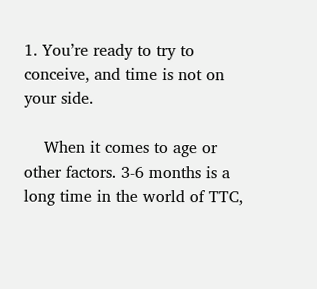1. You’re ready to try to conceive, and time is not on your side.

    When it comes to age or other factors. 3-6 months is a long time in the world of TTC,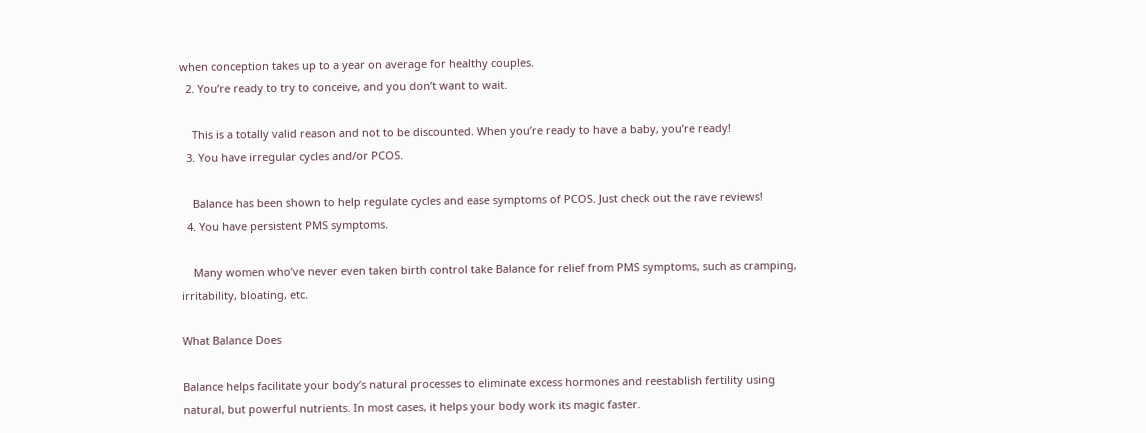when conception takes up to a year on average for healthy couples.
  2. You’re ready to try to conceive, and you don’t want to wait.

    This is a totally valid reason and not to be discounted. When you’re ready to have a baby, you’re ready!
  3. You have irregular cycles and/or PCOS.

    Balance has been shown to help regulate cycles and ease symptoms of PCOS. Just check out the rave reviews!
  4. You have persistent PMS symptoms.

    Many women who’ve never even taken birth control take Balance for relief from PMS symptoms, such as cramping, irritability, bloating, etc.

What Balance Does

Balance helps facilitate your body’s natural processes to eliminate excess hormones and reestablish fertility using natural, but powerful nutrients. In most cases, it helps your body work its magic faster.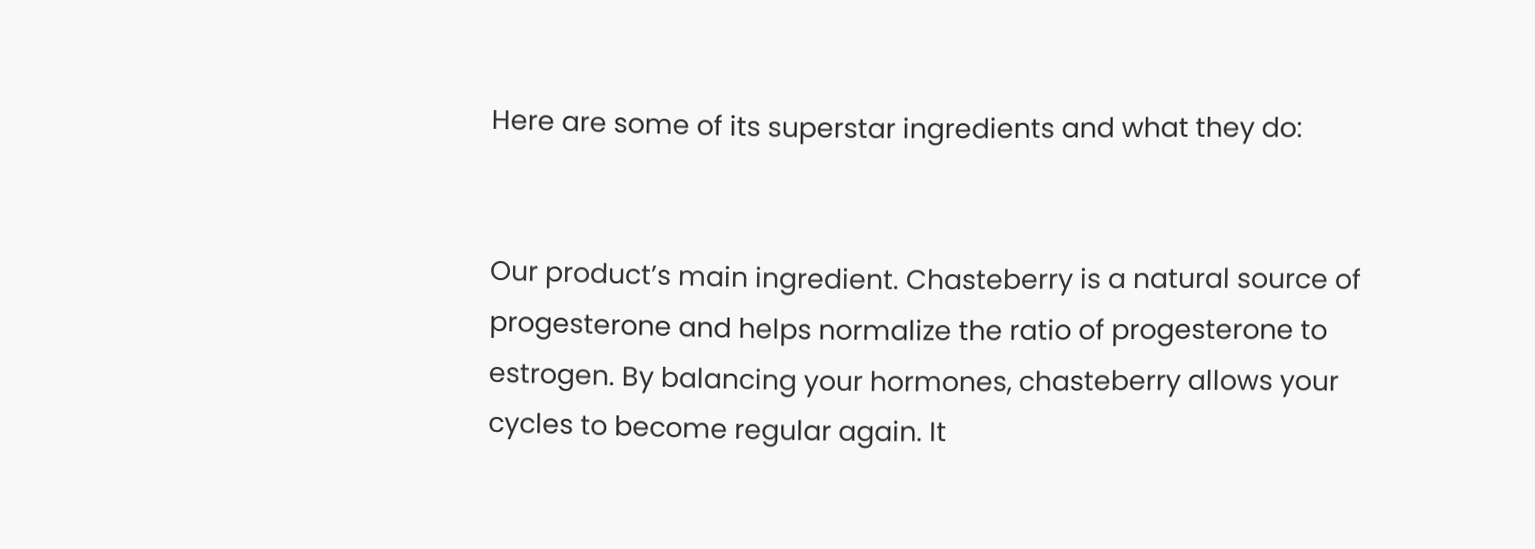Here are some of its superstar ingredients and what they do:


Our product’s main ingredient. Chasteberry is a natural source of progesterone and helps normalize the ratio of progesterone to estrogen. By balancing your hormones, chasteberry allows your cycles to become regular again. It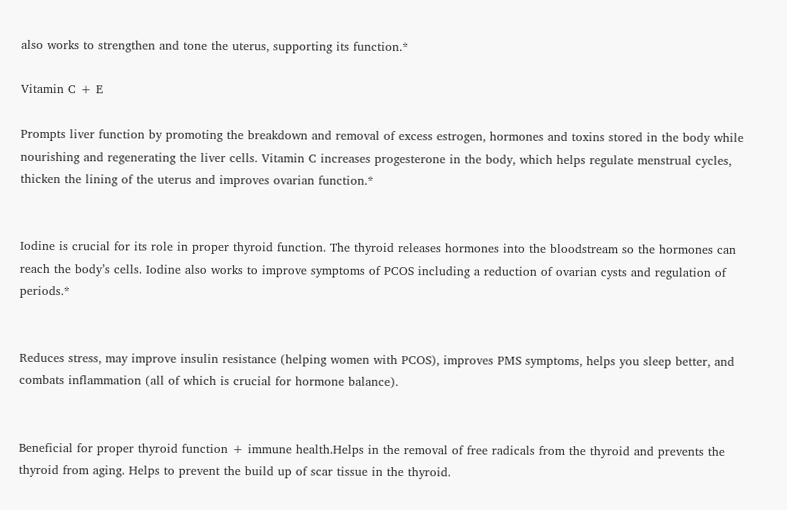also works to strengthen and tone the uterus, supporting its function.*

Vitamin C + E

Prompts liver function by promoting the breakdown and removal of excess estrogen, hormones and toxins stored in the body while nourishing and regenerating the liver cells. Vitamin C increases progesterone in the body, which helps regulate menstrual cycles, thicken the lining of the uterus and improves ovarian function.*


Iodine is crucial for its role in proper thyroid function. The thyroid releases hormones into the bloodstream so the hormones can reach the body’s cells. Iodine also works to improve symptoms of PCOS including a reduction of ovarian cysts and regulation of periods.*


Reduces stress, may improve insulin resistance (helping women with PCOS), improves PMS symptoms, helps you sleep better, and combats inflammation (all of which is crucial for hormone balance).


Beneficial for proper thyroid function + immune health.Helps in the removal of free radicals from the thyroid and prevents the thyroid from aging. Helps to prevent the build up of scar tissue in the thyroid.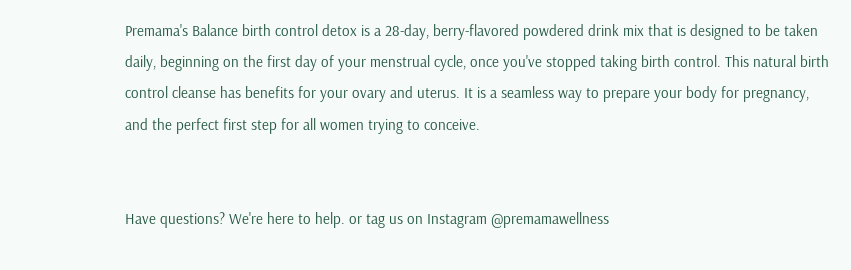Premama's Balance birth control detox is a 28-day, berry-flavored powdered drink mix that is designed to be taken daily, beginning on the first day of your menstrual cycle, once you've stopped taking birth control. This natural birth control cleanse has benefits for your ovary and uterus. It is a seamless way to prepare your body for pregnancy, and the perfect first step for all women trying to conceive.


Have questions? We're here to help. or tag us on Instagram @premamawellness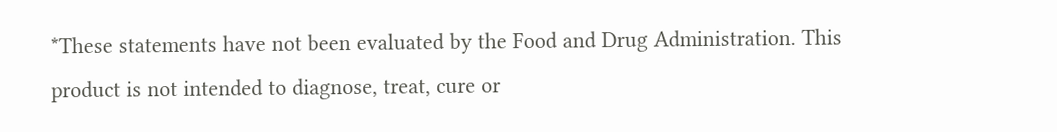*These statements have not been evaluated by the Food and Drug Administration. This product is not intended to diagnose, treat, cure or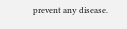prevent any disease.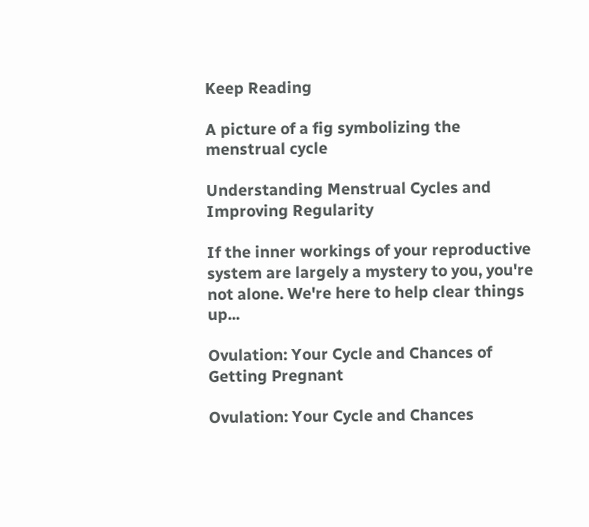Keep Reading

A picture of a fig symbolizing the menstrual cycle

Understanding Menstrual Cycles and Improving Regularity

If the inner workings of your reproductive system are largely a mystery to you, you're not alone. We're here to help clear things up...

Ovulation: Your Cycle and Chances of Getting Pregnant

Ovulation: Your Cycle and Chances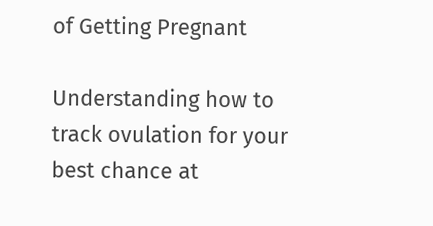of Getting Pregnant

Understanding how to track ovulation for your best chance at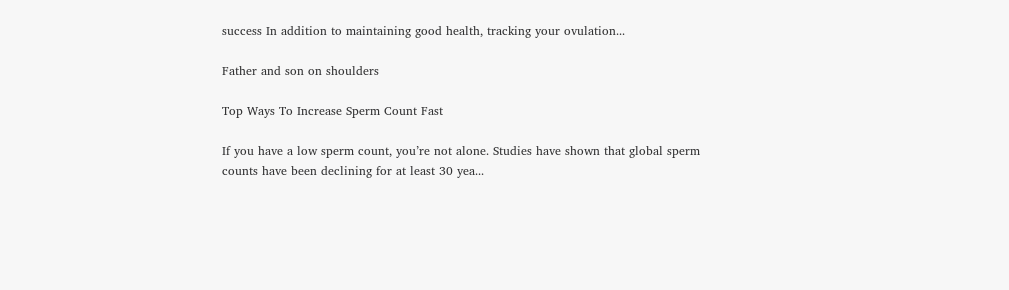success In addition to maintaining good health, tracking your ovulation...

Father and son on shoulders

Top Ways To Increase Sperm Count Fast

If you have a low sperm count, you’re not alone. Studies have shown that global sperm counts have been declining for at least 30 yea...